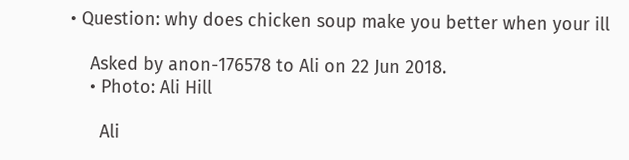• Question: why does chicken soup make you better when your ill

    Asked by anon-176578 to Ali on 22 Jun 2018.
    • Photo: Ali Hill

      Ali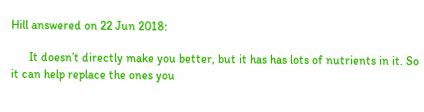Hill answered on 22 Jun 2018:

      It doesn’t directly make you better, but it has has lots of nutrients in it. So it can help replace the ones you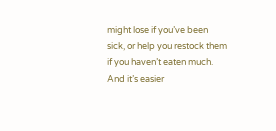might lose if you’ve been sick, or help you restock them if you haven’t eaten much. And it’s easier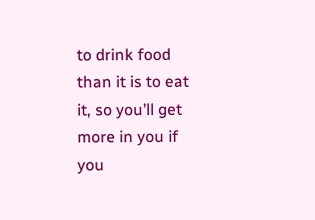to drink food than it is to eat it, so you’ll get more in you if you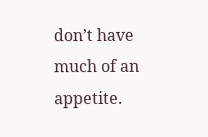don’t have much of an appetite.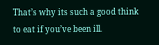That’s why its such a good think to eat if you’ve been ill.